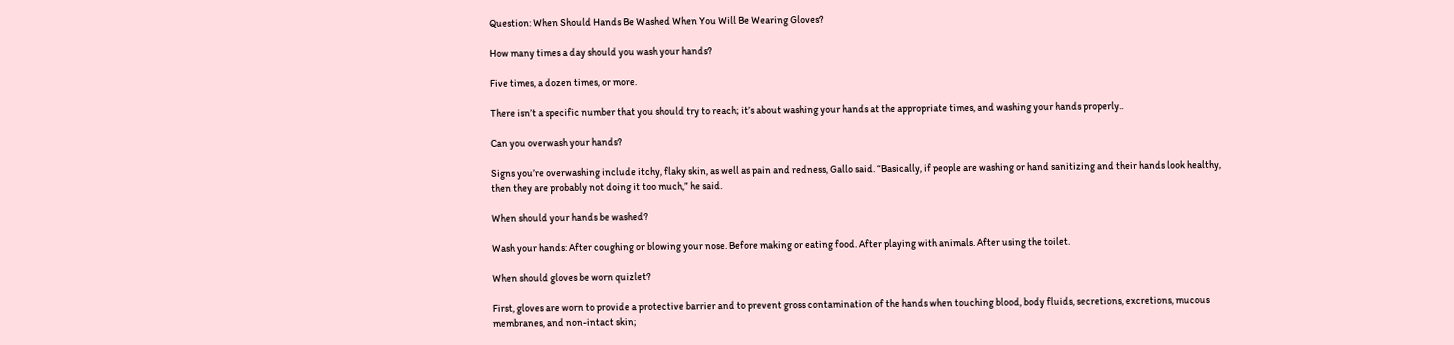Question: When Should Hands Be Washed When You Will Be Wearing Gloves?

How many times a day should you wash your hands?

Five times, a dozen times, or more.

There isn’t a specific number that you should try to reach; it’s about washing your hands at the appropriate times, and washing your hands properly..

Can you overwash your hands?

Signs you’re overwashing include itchy, flaky skin, as well as pain and redness, Gallo said. “Basically, if people are washing or hand sanitizing and their hands look healthy, then they are probably not doing it too much,” he said.

When should your hands be washed?

Wash your hands: After coughing or blowing your nose. Before making or eating food. After playing with animals. After using the toilet.

When should gloves be worn quizlet?

First, gloves are worn to provide a protective barrier and to prevent gross contamination of the hands when touching blood, body fluids, secretions, excretions, mucous membranes, and non-intact skin;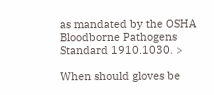as mandated by the OSHA Bloodborne Pathogens Standard 1910.1030. >

When should gloves be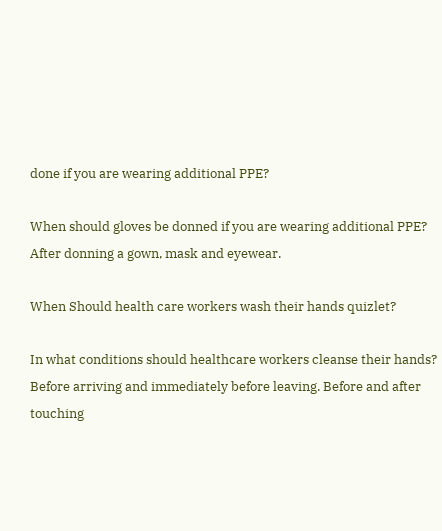done if you are wearing additional PPE?

When should gloves be donned if you are wearing additional PPE? After donning a gown, mask and eyewear.

When Should health care workers wash their hands quizlet?

In what conditions should healthcare workers cleanse their hands? Before arriving and immediately before leaving. Before and after touching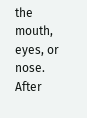the mouth, eyes, or nose. After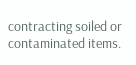contracting soiled or contaminated items.